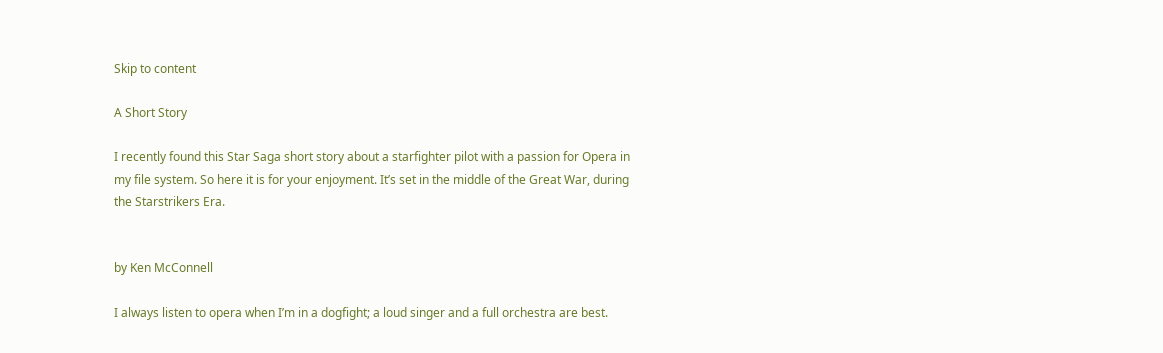Skip to content

A Short Story

I recently found this Star Saga short story about a starfighter pilot with a passion for Opera in my file system. So here it is for your enjoyment. It’s set in the middle of the Great War, during the Starstrikers Era.


by Ken McConnell

I always listen to opera when I’m in a dogfight; a loud singer and a full orchestra are best.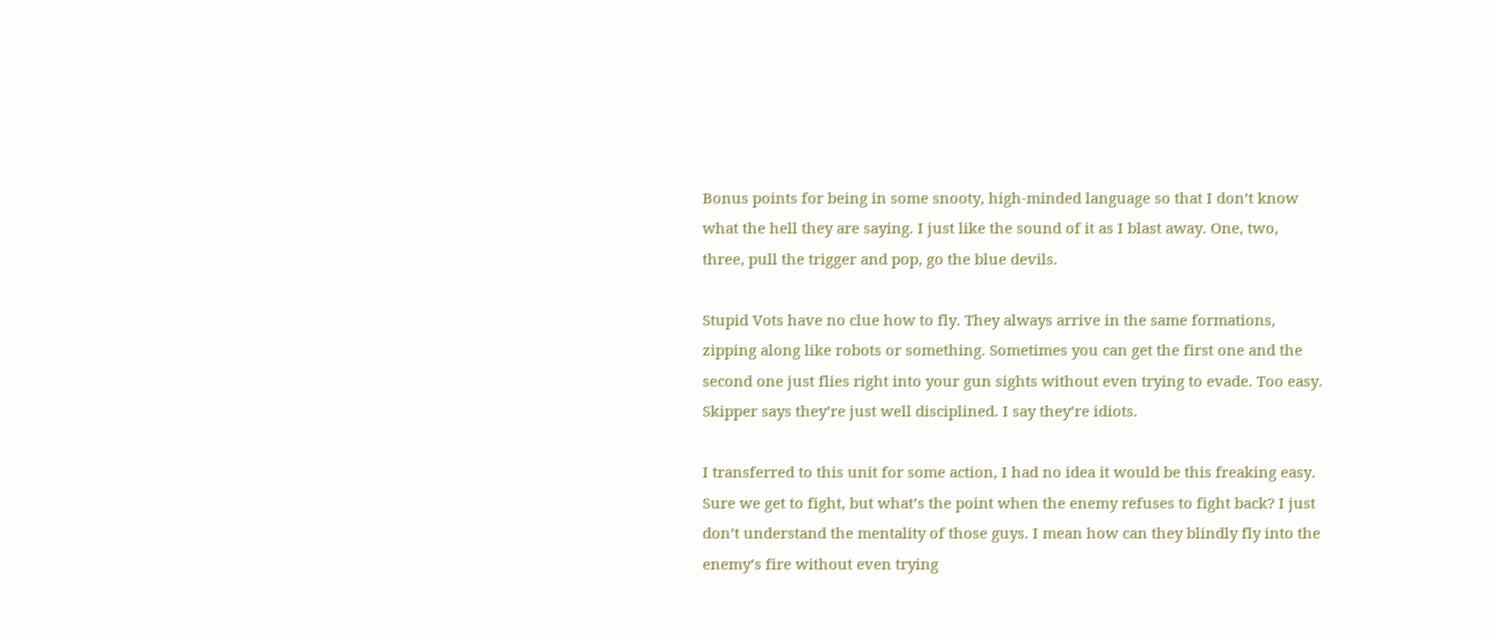Bonus points for being in some snooty, high-minded language so that I don’t know what the hell they are saying. I just like the sound of it as I blast away. One, two, three, pull the trigger and pop, go the blue devils.

Stupid Vots have no clue how to fly. They always arrive in the same formations, zipping along like robots or something. Sometimes you can get the first one and the second one just flies right into your gun sights without even trying to evade. Too easy. Skipper says they’re just well disciplined. I say they’re idiots.

I transferred to this unit for some action, I had no idea it would be this freaking easy. Sure we get to fight, but what’s the point when the enemy refuses to fight back? I just don’t understand the mentality of those guys. I mean how can they blindly fly into the enemy’s fire without even trying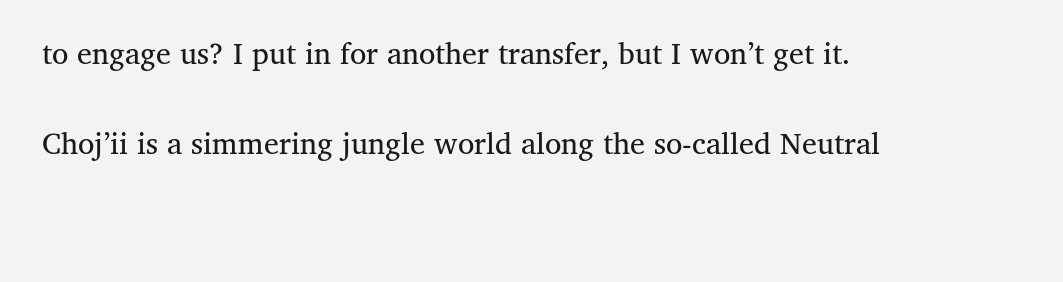to engage us? I put in for another transfer, but I won’t get it.

Choj’ii is a simmering jungle world along the so-called Neutral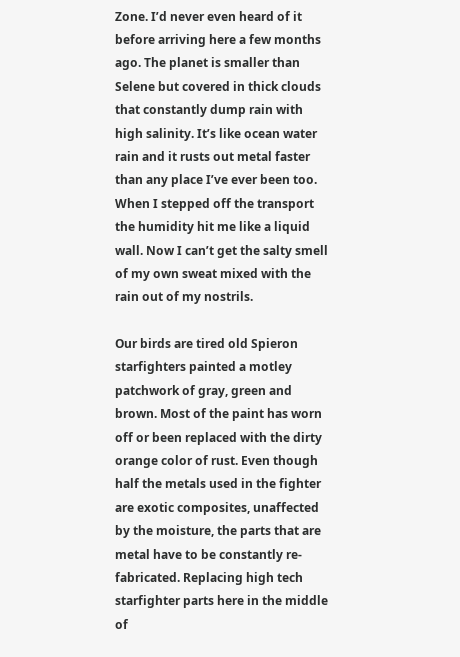Zone. I’d never even heard of it before arriving here a few months ago. The planet is smaller than Selene but covered in thick clouds that constantly dump rain with high salinity. It’s like ocean water rain and it rusts out metal faster than any place I’ve ever been too. When I stepped off the transport the humidity hit me like a liquid wall. Now I can’t get the salty smell of my own sweat mixed with the rain out of my nostrils.

Our birds are tired old Spieron starfighters painted a motley patchwork of gray, green and brown. Most of the paint has worn off or been replaced with the dirty orange color of rust. Even though half the metals used in the fighter are exotic composites, unaffected by the moisture, the parts that are metal have to be constantly re-fabricated. Replacing high tech starfighter parts here in the middle of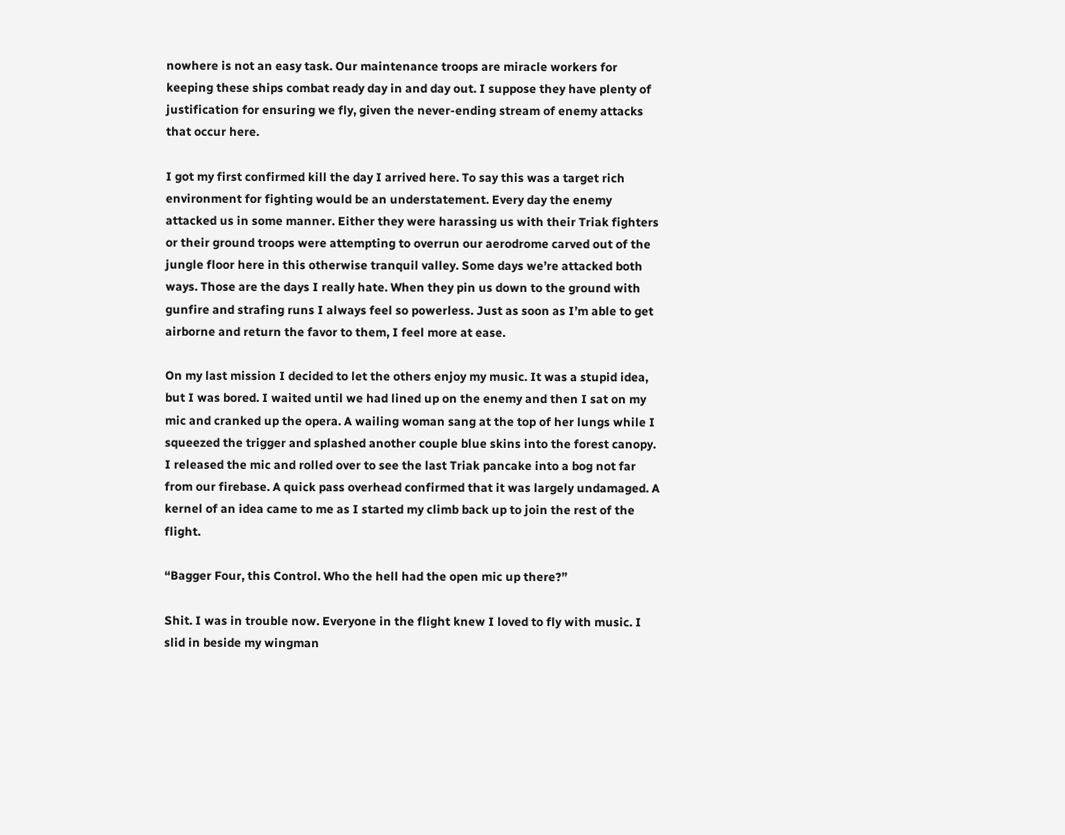nowhere is not an easy task. Our maintenance troops are miracle workers for keeping these ships combat ready day in and day out. I suppose they have plenty of justification for ensuring we fly, given the never-ending stream of enemy attacks that occur here.

I got my first confirmed kill the day I arrived here. To say this was a target rich environment for fighting would be an understatement. Every day the enemy attacked us in some manner. Either they were harassing us with their Triak fighters or their ground troops were attempting to overrun our aerodrome carved out of the jungle floor here in this otherwise tranquil valley. Some days we’re attacked both ways. Those are the days I really hate. When they pin us down to the ground with gunfire and strafing runs I always feel so powerless. Just as soon as I’m able to get airborne and return the favor to them, I feel more at ease.

On my last mission I decided to let the others enjoy my music. It was a stupid idea, but I was bored. I waited until we had lined up on the enemy and then I sat on my mic and cranked up the opera. A wailing woman sang at the top of her lungs while I squeezed the trigger and splashed another couple blue skins into the forest canopy. I released the mic and rolled over to see the last Triak pancake into a bog not far from our firebase. A quick pass overhead confirmed that it was largely undamaged. A kernel of an idea came to me as I started my climb back up to join the rest of the flight.

“Bagger Four, this Control. Who the hell had the open mic up there?”

Shit. I was in trouble now. Everyone in the flight knew I loved to fly with music. I slid in beside my wingman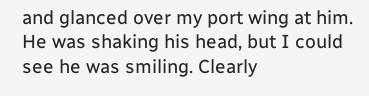and glanced over my port wing at him. He was shaking his head, but I could see he was smiling. Clearly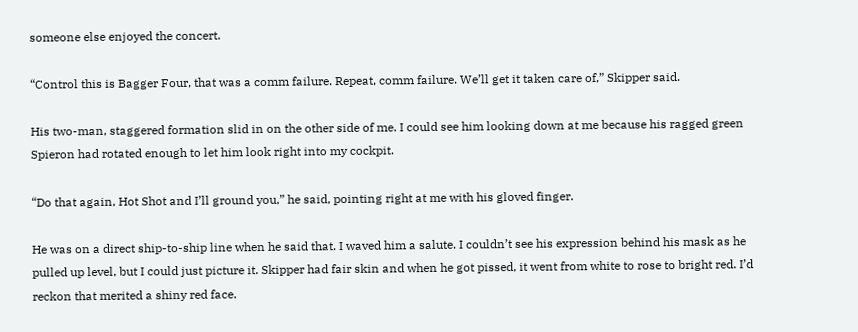someone else enjoyed the concert.

“Control this is Bagger Four, that was a comm failure. Repeat, comm failure. We’ll get it taken care of,” Skipper said.

His two-man, staggered formation slid in on the other side of me. I could see him looking down at me because his ragged green Spieron had rotated enough to let him look right into my cockpit.

“Do that again, Hot Shot and I’ll ground you,” he said, pointing right at me with his gloved finger.

He was on a direct ship-to-ship line when he said that. I waved him a salute. I couldn’t see his expression behind his mask as he pulled up level, but I could just picture it. Skipper had fair skin and when he got pissed, it went from white to rose to bright red. I’d reckon that merited a shiny red face.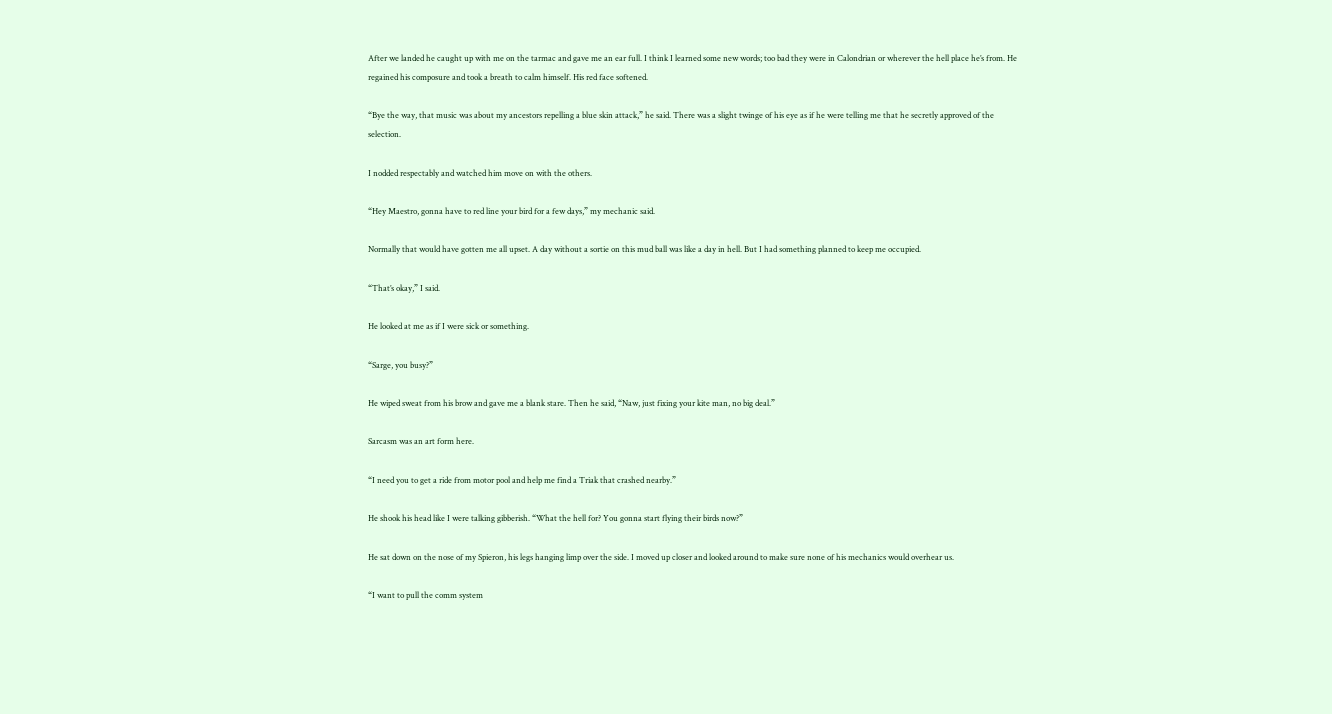After we landed he caught up with me on the tarmac and gave me an ear full. I think I learned some new words; too bad they were in Calondrian or wherever the hell place he’s from. He regained his composure and took a breath to calm himself. His red face softened.

“Bye the way, that music was about my ancestors repelling a blue skin attack,” he said. There was a slight twinge of his eye as if he were telling me that he secretly approved of the selection.

I nodded respectably and watched him move on with the others.

“Hey Maestro, gonna have to red line your bird for a few days,” my mechanic said.

Normally that would have gotten me all upset. A day without a sortie on this mud ball was like a day in hell. But I had something planned to keep me occupied.

“That’s okay,” I said.

He looked at me as if I were sick or something.

“Sarge, you busy?”

He wiped sweat from his brow and gave me a blank stare. Then he said, “Naw, just fixing your kite man, no big deal.”

Sarcasm was an art form here.

“I need you to get a ride from motor pool and help me find a Triak that crashed nearby.”

He shook his head like I were talking gibberish. “What the hell for? You gonna start flying their birds now?”

He sat down on the nose of my Spieron, his legs hanging limp over the side. I moved up closer and looked around to make sure none of his mechanics would overhear us.

“I want to pull the comm system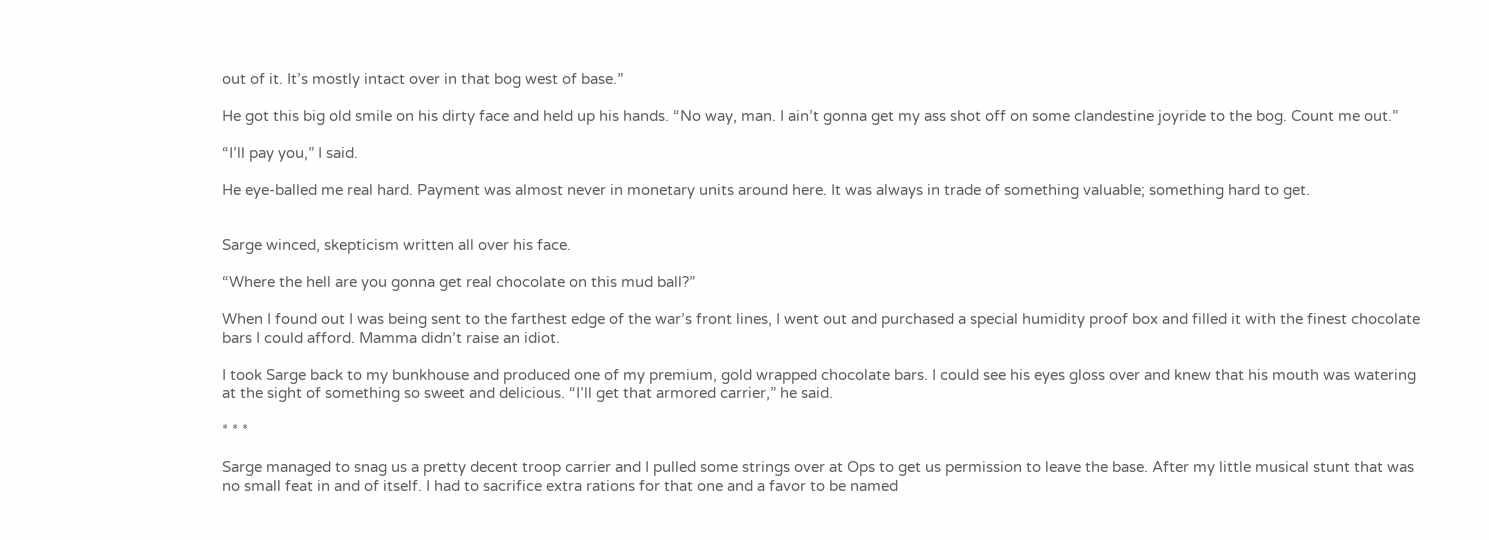out of it. It’s mostly intact over in that bog west of base.”

He got this big old smile on his dirty face and held up his hands. “No way, man. I ain’t gonna get my ass shot off on some clandestine joyride to the bog. Count me out.”

“I’ll pay you,” I said.

He eye-balled me real hard. Payment was almost never in monetary units around here. It was always in trade of something valuable; something hard to get.


Sarge winced, skepticism written all over his face.

“Where the hell are you gonna get real chocolate on this mud ball?”

When I found out I was being sent to the farthest edge of the war’s front lines, I went out and purchased a special humidity proof box and filled it with the finest chocolate bars I could afford. Mamma didn’t raise an idiot.

I took Sarge back to my bunkhouse and produced one of my premium, gold wrapped chocolate bars. I could see his eyes gloss over and knew that his mouth was watering at the sight of something so sweet and delicious. “I’ll get that armored carrier,” he said.

* * *

Sarge managed to snag us a pretty decent troop carrier and I pulled some strings over at Ops to get us permission to leave the base. After my little musical stunt that was no small feat in and of itself. I had to sacrifice extra rations for that one and a favor to be named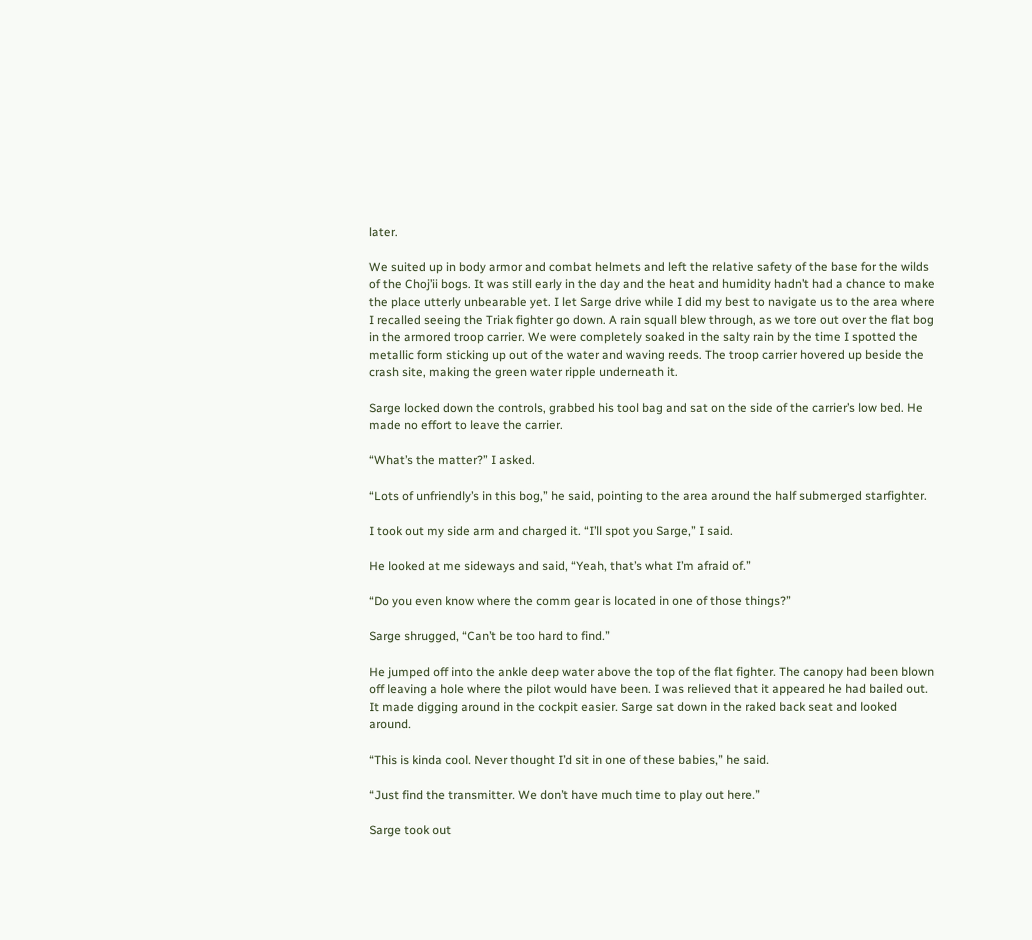later.

We suited up in body armor and combat helmets and left the relative safety of the base for the wilds of the Choj’ii bogs. It was still early in the day and the heat and humidity hadn’t had a chance to make the place utterly unbearable yet. I let Sarge drive while I did my best to navigate us to the area where I recalled seeing the Triak fighter go down. A rain squall blew through, as we tore out over the flat bog in the armored troop carrier. We were completely soaked in the salty rain by the time I spotted the metallic form sticking up out of the water and waving reeds. The troop carrier hovered up beside the crash site, making the green water ripple underneath it.

Sarge locked down the controls, grabbed his tool bag and sat on the side of the carrier’s low bed. He made no effort to leave the carrier.

“What’s the matter?” I asked.

“Lots of unfriendly’s in this bog,” he said, pointing to the area around the half submerged starfighter.

I took out my side arm and charged it. “I’ll spot you Sarge,” I said.

He looked at me sideways and said, “Yeah, that’s what I’m afraid of.”

“Do you even know where the comm gear is located in one of those things?”

Sarge shrugged, “Can’t be too hard to find.”

He jumped off into the ankle deep water above the top of the flat fighter. The canopy had been blown off leaving a hole where the pilot would have been. I was relieved that it appeared he had bailed out. It made digging around in the cockpit easier. Sarge sat down in the raked back seat and looked around.

“This is kinda cool. Never thought I’d sit in one of these babies,” he said.

“Just find the transmitter. We don’t have much time to play out here.”

Sarge took out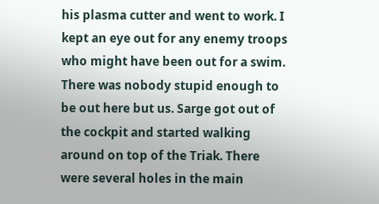his plasma cutter and went to work. I kept an eye out for any enemy troops who might have been out for a swim. There was nobody stupid enough to be out here but us. Sarge got out of the cockpit and started walking around on top of the Triak. There were several holes in the main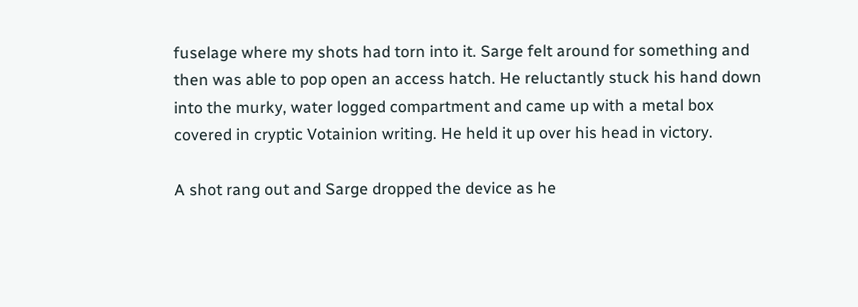fuselage where my shots had torn into it. Sarge felt around for something and then was able to pop open an access hatch. He reluctantly stuck his hand down into the murky, water logged compartment and came up with a metal box covered in cryptic Votainion writing. He held it up over his head in victory.

A shot rang out and Sarge dropped the device as he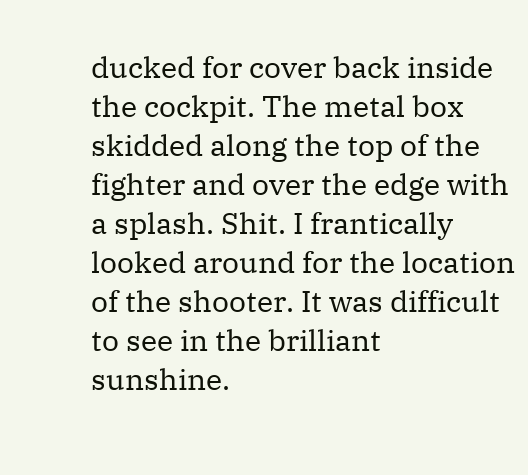ducked for cover back inside the cockpit. The metal box skidded along the top of the fighter and over the edge with a splash. Shit. I frantically looked around for the location of the shooter. It was difficult to see in the brilliant sunshine.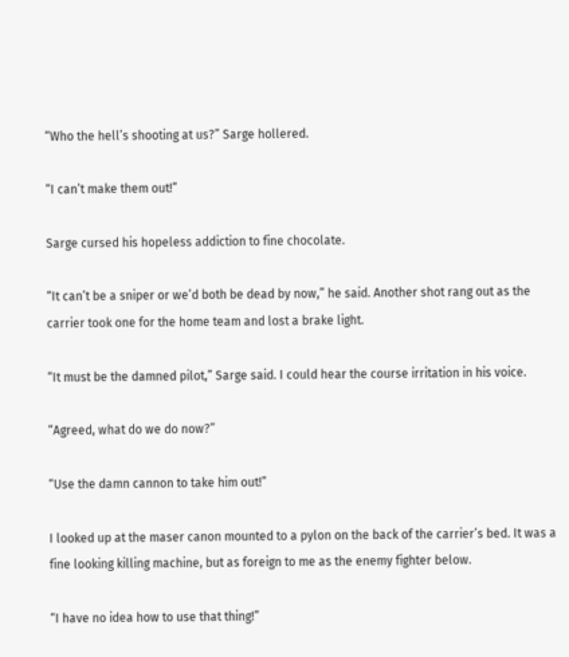“Who the hell’s shooting at us?” Sarge hollered.

“I can’t make them out!”

Sarge cursed his hopeless addiction to fine chocolate.

“It can’t be a sniper or we’d both be dead by now,” he said. Another shot rang out as the carrier took one for the home team and lost a brake light.

“It must be the damned pilot,” Sarge said. I could hear the course irritation in his voice.

“Agreed, what do we do now?”

“Use the damn cannon to take him out!”

I looked up at the maser canon mounted to a pylon on the back of the carrier’s bed. It was a fine looking killing machine, but as foreign to me as the enemy fighter below.

“I have no idea how to use that thing!”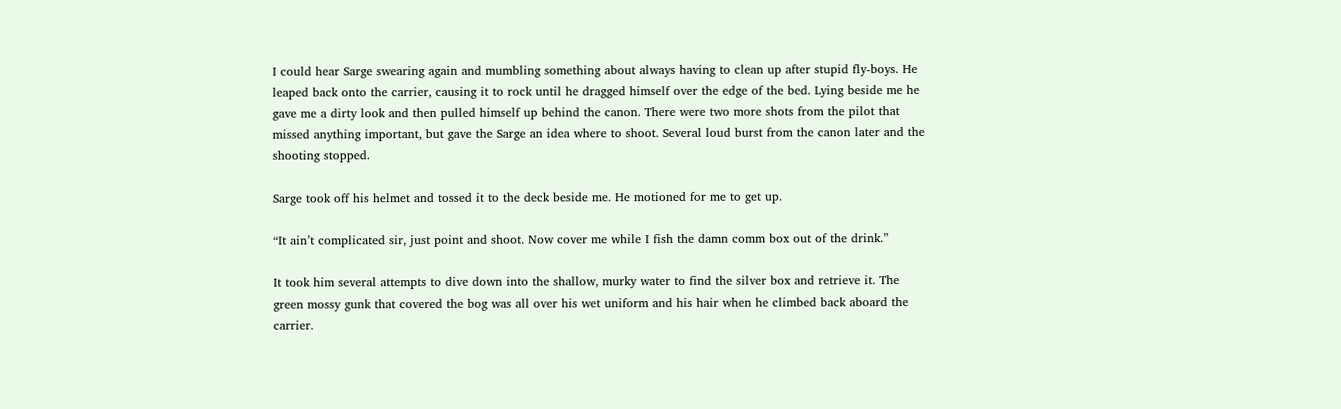I could hear Sarge swearing again and mumbling something about always having to clean up after stupid fly-boys. He leaped back onto the carrier, causing it to rock until he dragged himself over the edge of the bed. Lying beside me he gave me a dirty look and then pulled himself up behind the canon. There were two more shots from the pilot that missed anything important, but gave the Sarge an idea where to shoot. Several loud burst from the canon later and the shooting stopped.

Sarge took off his helmet and tossed it to the deck beside me. He motioned for me to get up.

“It ain’t complicated sir, just point and shoot. Now cover me while I fish the damn comm box out of the drink.”

It took him several attempts to dive down into the shallow, murky water to find the silver box and retrieve it. The green mossy gunk that covered the bog was all over his wet uniform and his hair when he climbed back aboard the carrier.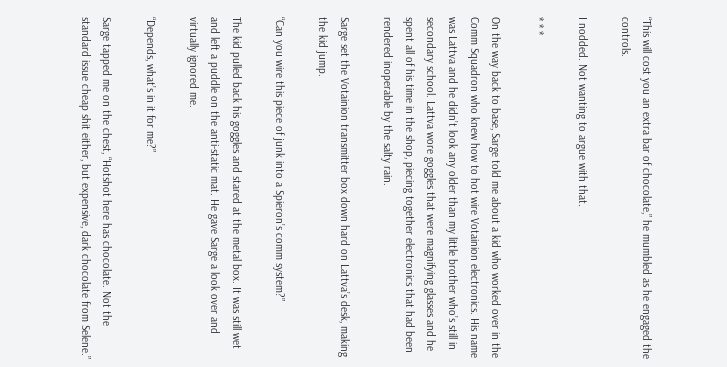“This will cost you an extra bar of chocolate,” he mumbled as he engaged the controls.

I nodded. Not wanting to argue with that.

* * *

On the way back to base, Sarge told me about a kid who worked over in the Comm Squadron who knew how to hot wire Votainion electronics. His name was Lattva and he didn’t look any older than my little brother who’s still in secondary school. Lattva wore goggles that were magnifying glasses and he spent all of his time in the shop, piecing together electronics that had been rendered inoperable by the salty rain.

Sarge set the Votainion transmitter box down hard on Lattva’s desk, making the kid jump.

“Can you wire this piece of junk into a Spieron’s comm system?”

The kid pulled back his goggles and stared at the metal box. It was still wet and left a puddle on the anti-static mat. He gave Sarge a look over and virtually ignored me.

“Depends, what’s in it for me?”

Sarge tapped me on the chest, “Hotshot here has chocolate. Not the standard issue cheap shit either, but expensive, dark chocolate from Selene.”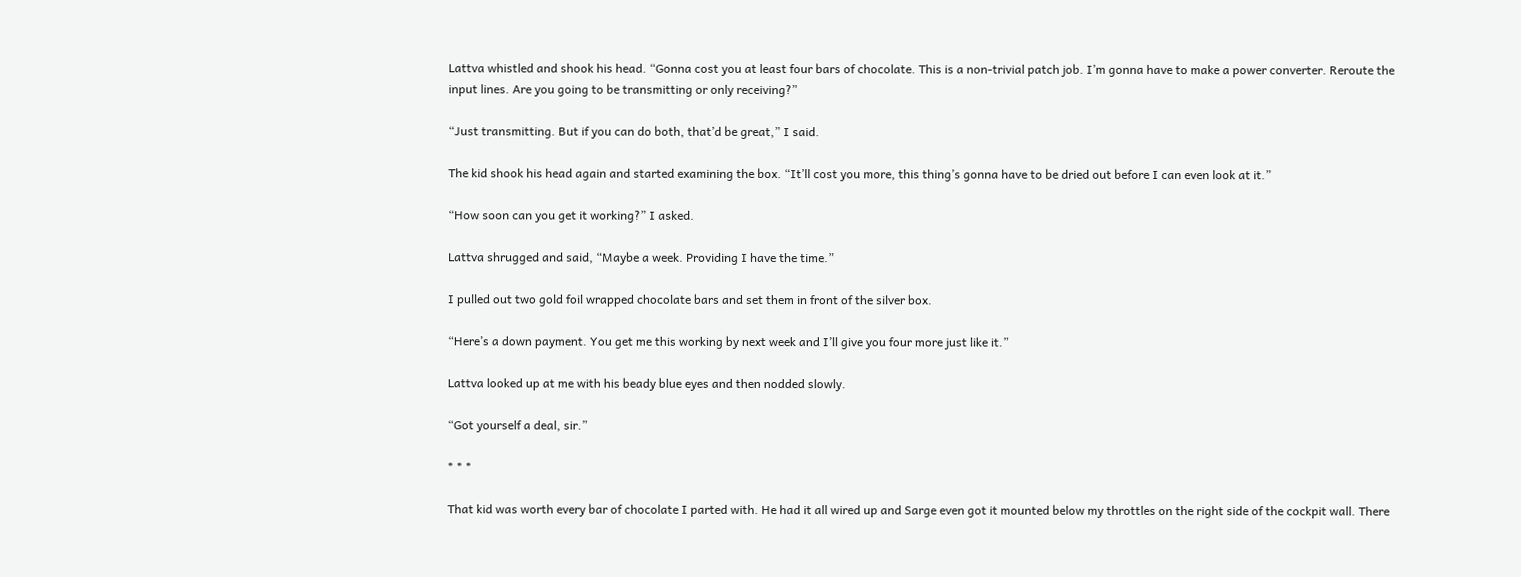Lattva whistled and shook his head. “Gonna cost you at least four bars of chocolate. This is a non-trivial patch job. I’m gonna have to make a power converter. Reroute the input lines. Are you going to be transmitting or only receiving?”

“Just transmitting. But if you can do both, that’d be great,” I said.

The kid shook his head again and started examining the box. “It’ll cost you more, this thing’s gonna have to be dried out before I can even look at it.”

“How soon can you get it working?” I asked.

Lattva shrugged and said, “Maybe a week. Providing I have the time.”

I pulled out two gold foil wrapped chocolate bars and set them in front of the silver box.

“Here’s a down payment. You get me this working by next week and I’ll give you four more just like it.”

Lattva looked up at me with his beady blue eyes and then nodded slowly.

“Got yourself a deal, sir.”

* * *

That kid was worth every bar of chocolate I parted with. He had it all wired up and Sarge even got it mounted below my throttles on the right side of the cockpit wall. There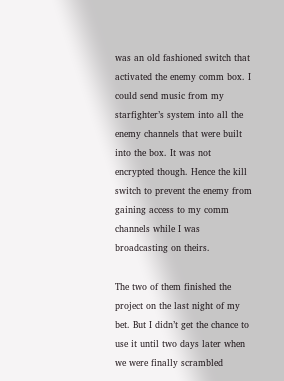was an old fashioned switch that activated the enemy comm box. I could send music from my starfighter’s system into all the enemy channels that were built into the box. It was not encrypted though. Hence the kill switch to prevent the enemy from gaining access to my comm channels while I was broadcasting on theirs.

The two of them finished the project on the last night of my bet. But I didn’t get the chance to use it until two days later when we were finally scrambled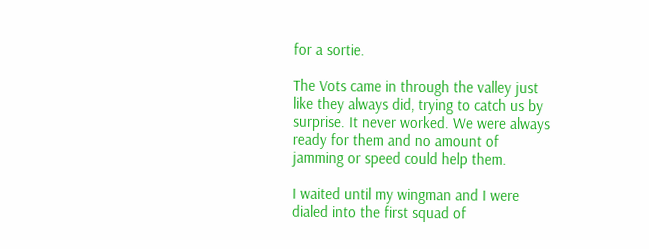for a sortie.

The Vots came in through the valley just like they always did, trying to catch us by surprise. It never worked. We were always ready for them and no amount of jamming or speed could help them.

I waited until my wingman and I were dialed into the first squad of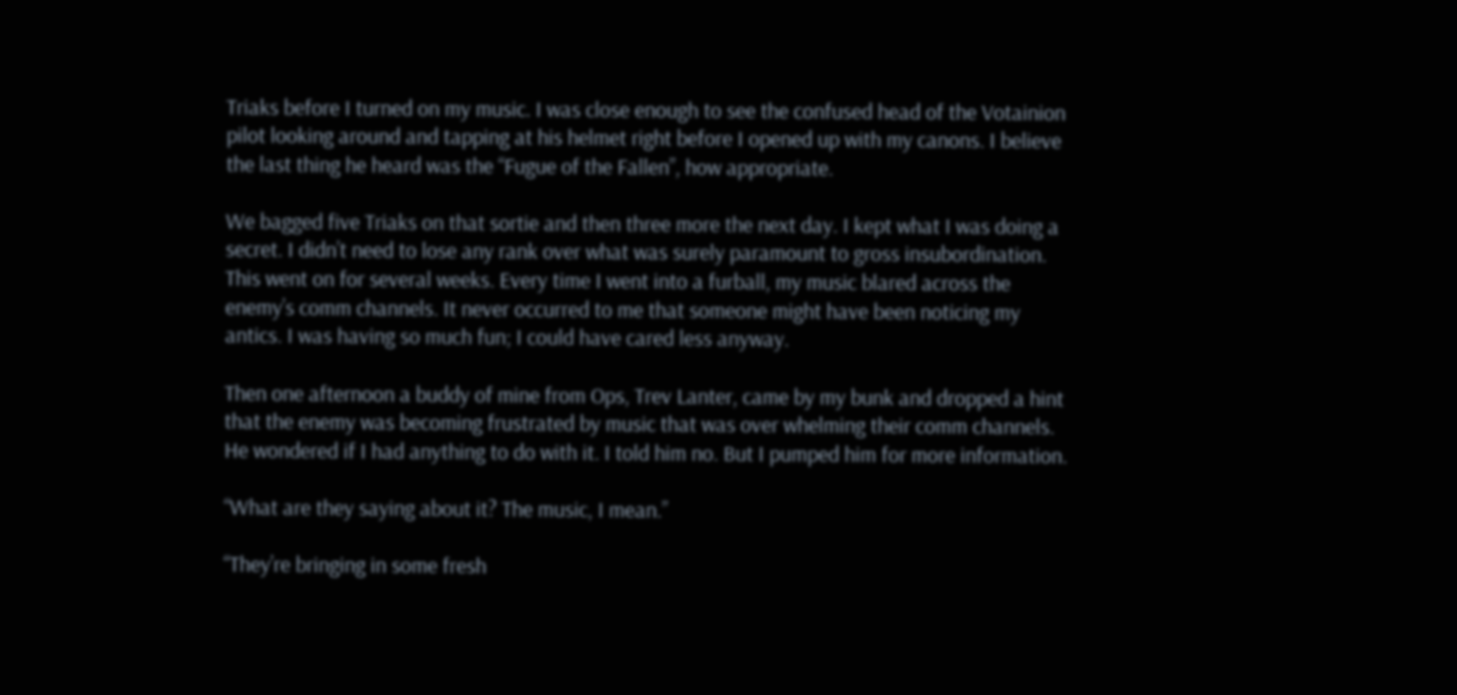Triaks before I turned on my music. I was close enough to see the confused head of the Votainion pilot looking around and tapping at his helmet right before I opened up with my canons. I believe the last thing he heard was the “Fugue of the Fallen”, how appropriate.

We bagged five Triaks on that sortie and then three more the next day. I kept what I was doing a secret. I didn’t need to lose any rank over what was surely paramount to gross insubordination. This went on for several weeks. Every time I went into a furball, my music blared across the enemy’s comm channels. It never occurred to me that someone might have been noticing my antics. I was having so much fun; I could have cared less anyway.

Then one afternoon a buddy of mine from Ops, Trev Lanter, came by my bunk and dropped a hint that the enemy was becoming frustrated by music that was over whelming their comm channels. He wondered if I had anything to do with it. I told him no. But I pumped him for more information.

“What are they saying about it? The music, I mean.”

“They’re bringing in some fresh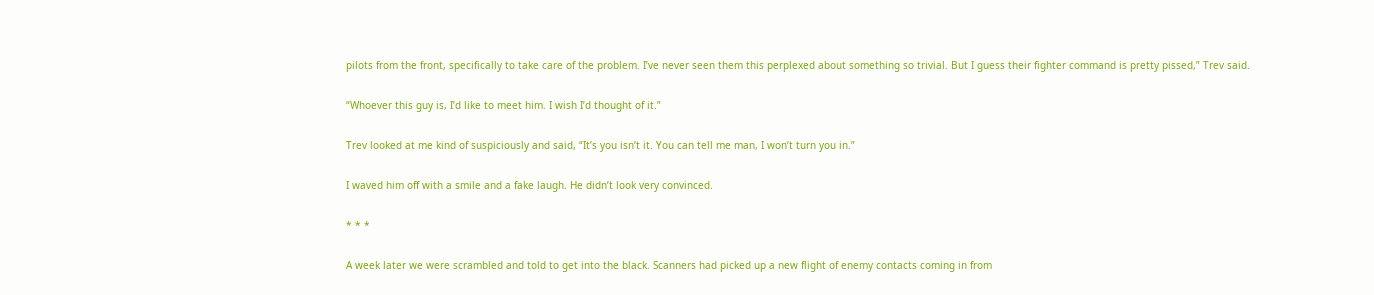pilots from the front, specifically to take care of the problem. I’ve never seen them this perplexed about something so trivial. But I guess their fighter command is pretty pissed,” Trev said.

“Whoever this guy is, I’d like to meet him. I wish I’d thought of it.”

Trev looked at me kind of suspiciously and said, “It’s you isn’t it. You can tell me man, I won’t turn you in.”

I waved him off with a smile and a fake laugh. He didn’t look very convinced.

* * *

A week later we were scrambled and told to get into the black. Scanners had picked up a new flight of enemy contacts coming in from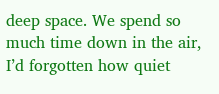deep space. We spend so much time down in the air, I’d forgotten how quiet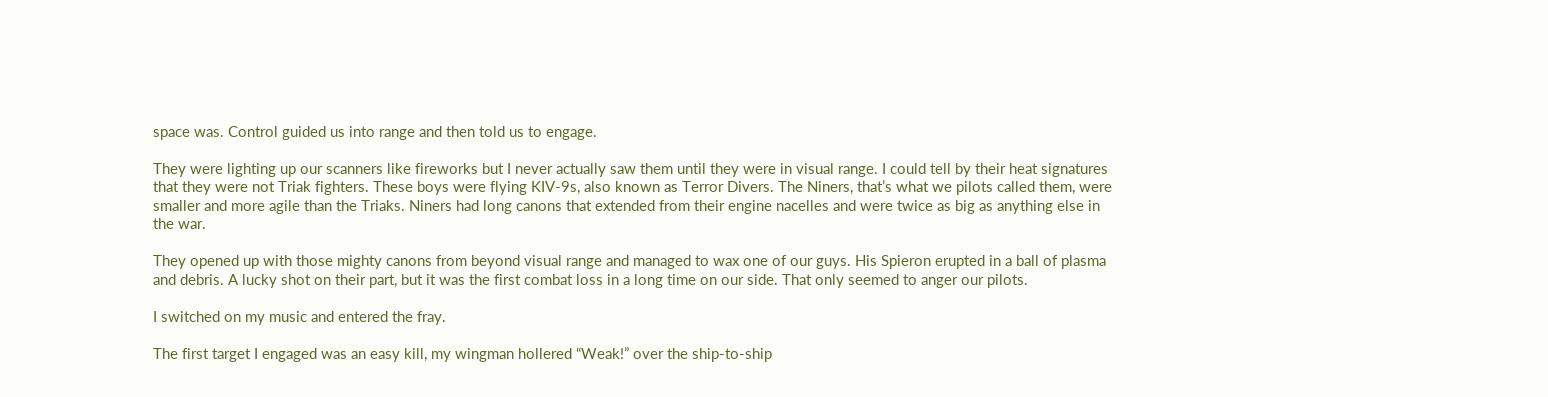space was. Control guided us into range and then told us to engage.

They were lighting up our scanners like fireworks but I never actually saw them until they were in visual range. I could tell by their heat signatures that they were not Triak fighters. These boys were flying KIV-9s, also known as Terror Divers. The Niners, that’s what we pilots called them, were smaller and more agile than the Triaks. Niners had long canons that extended from their engine nacelles and were twice as big as anything else in the war.

They opened up with those mighty canons from beyond visual range and managed to wax one of our guys. His Spieron erupted in a ball of plasma and debris. A lucky shot on their part, but it was the first combat loss in a long time on our side. That only seemed to anger our pilots.

I switched on my music and entered the fray.

The first target I engaged was an easy kill, my wingman hollered “Weak!” over the ship-to-ship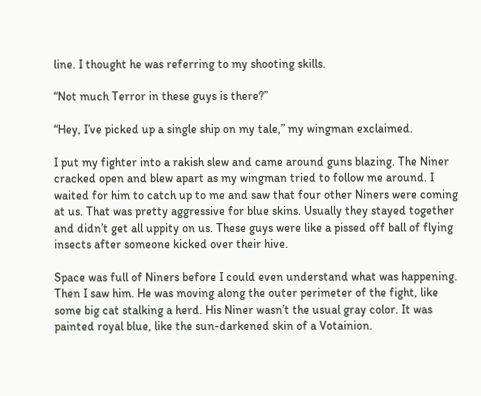line. I thought he was referring to my shooting skills.

“Not much Terror in these guys is there?”

“Hey, I’ve picked up a single ship on my tale,” my wingman exclaimed.

I put my fighter into a rakish slew and came around guns blazing. The Niner cracked open and blew apart as my wingman tried to follow me around. I waited for him to catch up to me and saw that four other Niners were coming at us. That was pretty aggressive for blue skins. Usually they stayed together and didn’t get all uppity on us. These guys were like a pissed off ball of flying insects after someone kicked over their hive.

Space was full of Niners before I could even understand what was happening. Then I saw him. He was moving along the outer perimeter of the fight, like some big cat stalking a herd. His Niner wasn’t the usual gray color. It was painted royal blue, like the sun-darkened skin of a Votainion.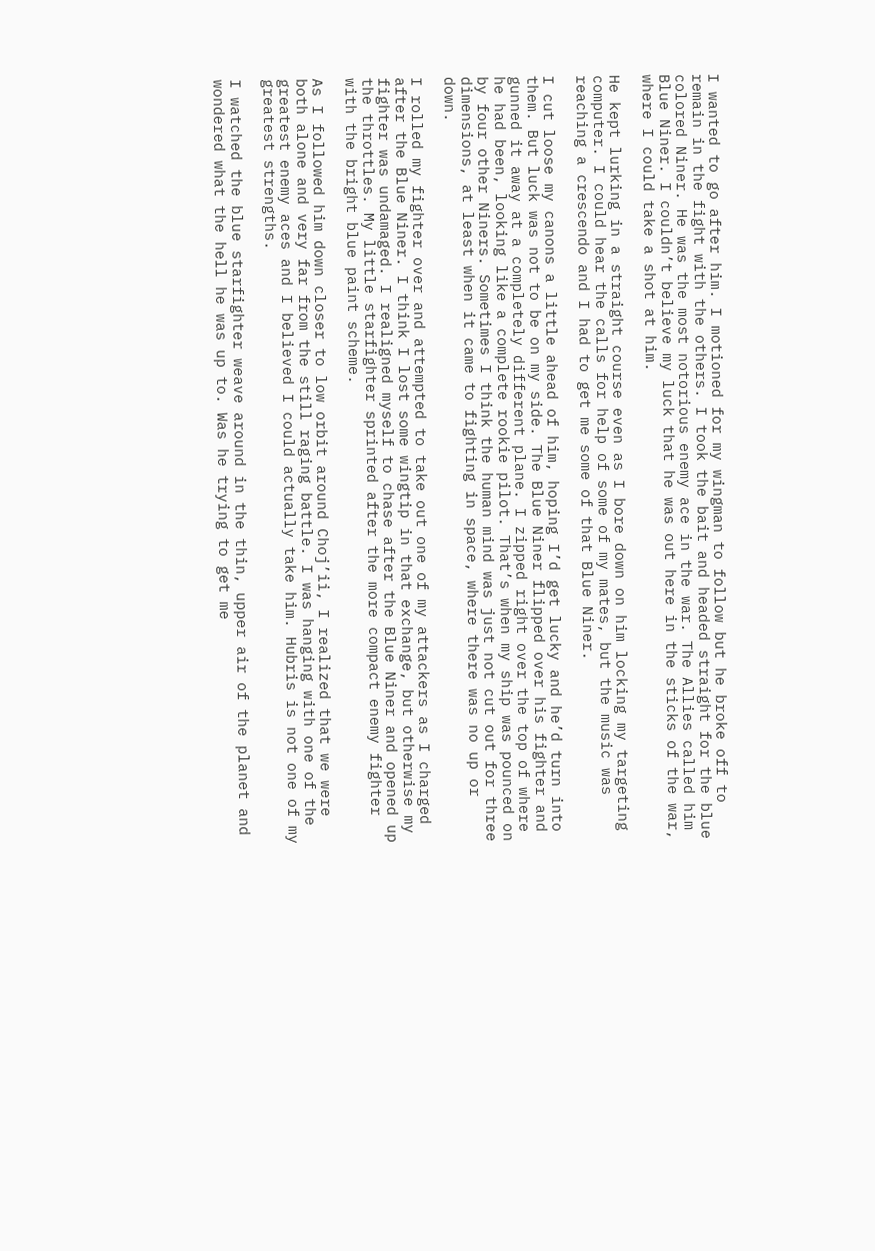I wanted to go after him. I motioned for my wingman to follow but he broke off to remain in the fight with the others. I took the bait and headed straight for the blue colored Niner. He was the most notorious enemy ace in the war. The Allies called him Blue Niner. I couldn’t believe my luck that he was out here in the sticks of the war, where I could take a shot at him.

He kept lurking in a straight course even as I bore down on him locking my targeting computer. I could hear the calls for help of some of my mates, but the music was reaching a crescendo and I had to get me some of that Blue Niner.

I cut loose my canons a little ahead of him, hoping I’d get lucky and he’d turn into them. But luck was not to be on my side. The Blue Niner flipped over his fighter and gunned it away at a completely different plane. I zipped right over the top of where he had been, looking like a complete rookie pilot. That’s when my ship was pounced on by four other Niners. Sometimes I think the human mind was just not cut out for three dimensions, at least when it came to fighting in space, where there was no up or down.

I rolled my fighter over and attempted to take out one of my attackers as I charged after the Blue Niner. I think I lost some wingtip in that exchange, but otherwise my fighter was undamaged. I realigned myself to chase after the Blue Niner and opened up the throttles. My little starfighter sprinted after the more compact enemy fighter with the bright blue paint scheme.

As I followed him down closer to low orbit around Choj’ii, I realized that we were both alone and very far from the still raging battle. I was hanging with one of the greatest enemy aces and I believed I could actually take him. Hubris is not one of my greatest strengths.

I watched the blue starfighter weave around in the thin, upper air of the planet and wondered what the hell he was up to. Was he trying to get me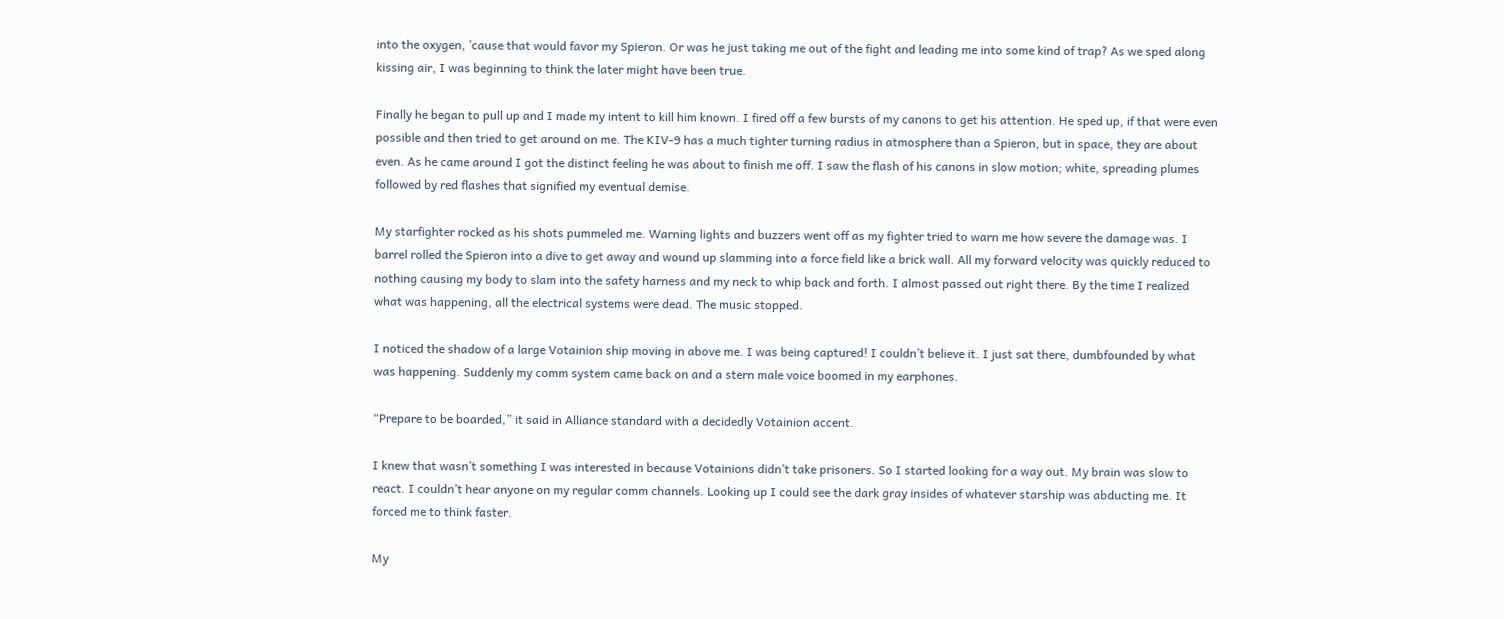into the oxygen, ’cause that would favor my Spieron. Or was he just taking me out of the fight and leading me into some kind of trap? As we sped along kissing air, I was beginning to think the later might have been true.

Finally he began to pull up and I made my intent to kill him known. I fired off a few bursts of my canons to get his attention. He sped up, if that were even possible and then tried to get around on me. The KIV-9 has a much tighter turning radius in atmosphere than a Spieron, but in space, they are about even. As he came around I got the distinct feeling he was about to finish me off. I saw the flash of his canons in slow motion; white, spreading plumes followed by red flashes that signified my eventual demise.

My starfighter rocked as his shots pummeled me. Warning lights and buzzers went off as my fighter tried to warn me how severe the damage was. I barrel rolled the Spieron into a dive to get away and wound up slamming into a force field like a brick wall. All my forward velocity was quickly reduced to nothing causing my body to slam into the safety harness and my neck to whip back and forth. I almost passed out right there. By the time I realized what was happening, all the electrical systems were dead. The music stopped.

I noticed the shadow of a large Votainion ship moving in above me. I was being captured! I couldn’t believe it. I just sat there, dumbfounded by what was happening. Suddenly my comm system came back on and a stern male voice boomed in my earphones.

“Prepare to be boarded,” it said in Alliance standard with a decidedly Votainion accent.

I knew that wasn’t something I was interested in because Votainions didn’t take prisoners. So I started looking for a way out. My brain was slow to react. I couldn’t hear anyone on my regular comm channels. Looking up I could see the dark gray insides of whatever starship was abducting me. It forced me to think faster.

My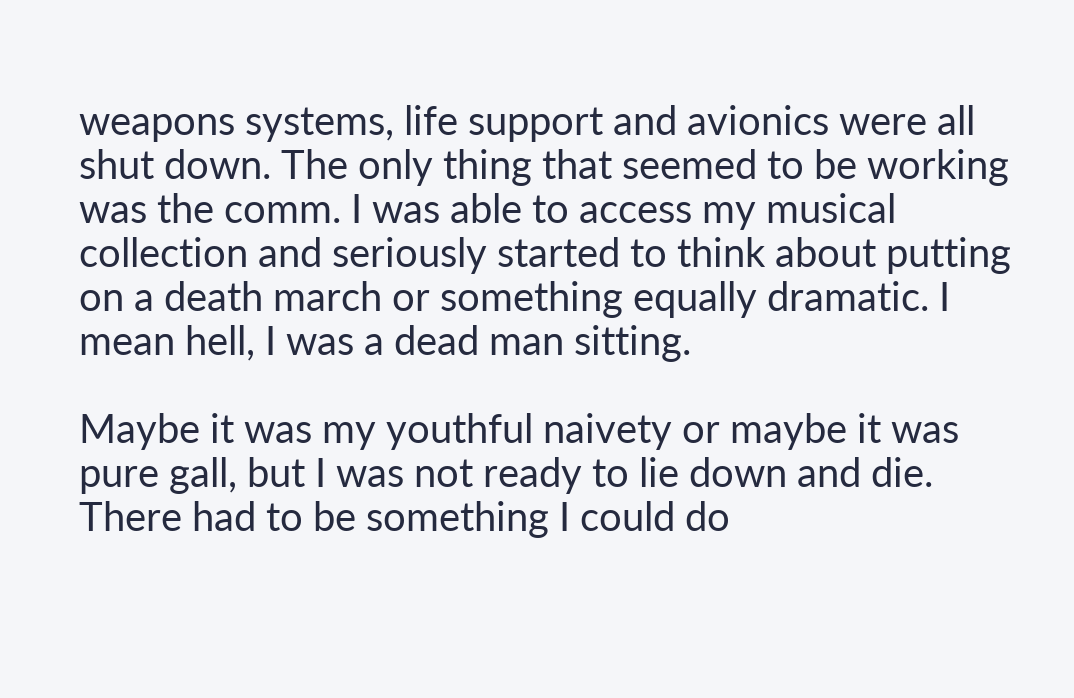weapons systems, life support and avionics were all shut down. The only thing that seemed to be working was the comm. I was able to access my musical collection and seriously started to think about putting on a death march or something equally dramatic. I mean hell, I was a dead man sitting.

Maybe it was my youthful naivety or maybe it was pure gall, but I was not ready to lie down and die. There had to be something I could do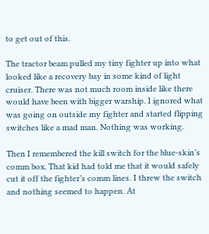to get out of this.

The tractor beam pulled my tiny fighter up into what looked like a recovery bay in some kind of light cruiser. There was not much room inside like there would have been with bigger warship. I ignored what was going on outside my fighter and started flipping switches like a mad man. Nothing was working.

Then I remembered the kill switch for the blue-skin’s comm box. That kid had told me that it would safely cut it off the fighter’s comm lines. I threw the switch and nothing seemed to happen. At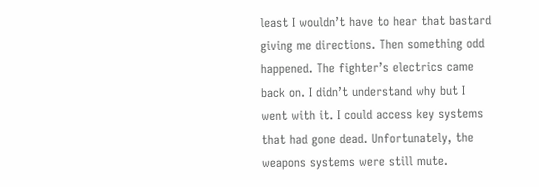least I wouldn’t have to hear that bastard giving me directions. Then something odd happened. The fighter’s electrics came back on. I didn’t understand why but I went with it. I could access key systems that had gone dead. Unfortunately, the weapons systems were still mute.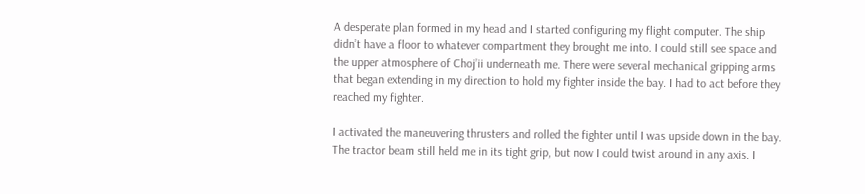A desperate plan formed in my head and I started configuring my flight computer. The ship didn’t have a floor to whatever compartment they brought me into. I could still see space and the upper atmosphere of Choj’ii underneath me. There were several mechanical gripping arms that began extending in my direction to hold my fighter inside the bay. I had to act before they reached my fighter.

I activated the maneuvering thrusters and rolled the fighter until I was upside down in the bay. The tractor beam still held me in its tight grip, but now I could twist around in any axis. I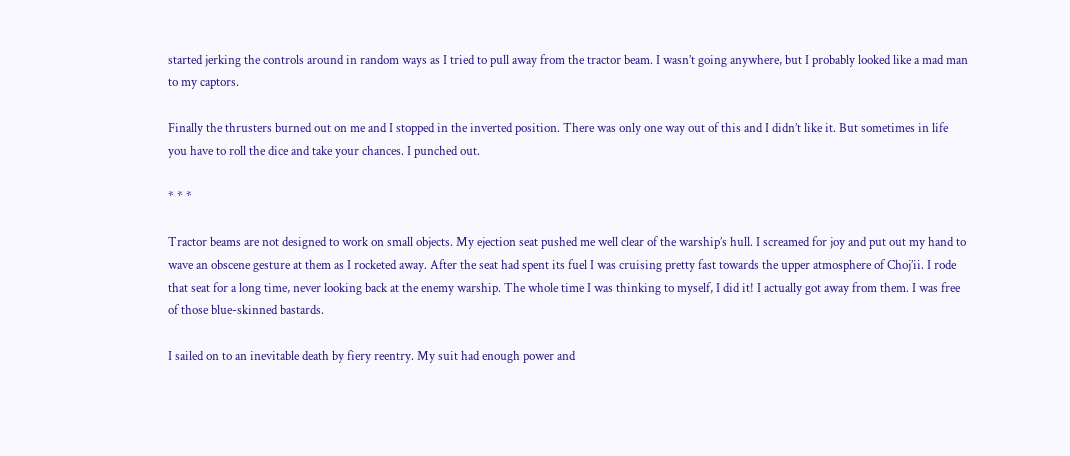started jerking the controls around in random ways as I tried to pull away from the tractor beam. I wasn’t going anywhere, but I probably looked like a mad man to my captors.

Finally the thrusters burned out on me and I stopped in the inverted position. There was only one way out of this and I didn’t like it. But sometimes in life you have to roll the dice and take your chances. I punched out.

* * *

Tractor beams are not designed to work on small objects. My ejection seat pushed me well clear of the warship’s hull. I screamed for joy and put out my hand to wave an obscene gesture at them as I rocketed away. After the seat had spent its fuel I was cruising pretty fast towards the upper atmosphere of Choj’ii. I rode that seat for a long time, never looking back at the enemy warship. The whole time I was thinking to myself, I did it! I actually got away from them. I was free of those blue-skinned bastards.

I sailed on to an inevitable death by fiery reentry. My suit had enough power and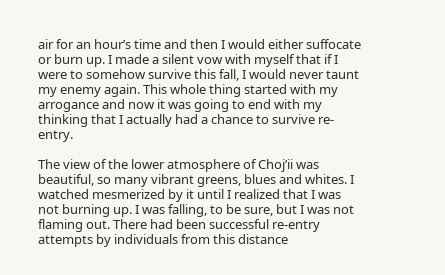air for an hour’s time and then I would either suffocate or burn up. I made a silent vow with myself that if I were to somehow survive this fall, I would never taunt my enemy again. This whole thing started with my arrogance and now it was going to end with my thinking that I actually had a chance to survive re-entry.

The view of the lower atmosphere of Choj’ii was beautiful, so many vibrant greens, blues and whites. I watched mesmerized by it until I realized that I was not burning up. I was falling, to be sure, but I was not flaming out. There had been successful re-entry attempts by individuals from this distance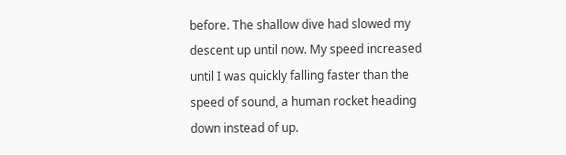before. The shallow dive had slowed my descent up until now. My speed increased until I was quickly falling faster than the speed of sound, a human rocket heading down instead of up.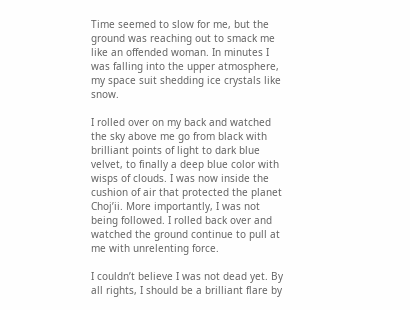Time seemed to slow for me, but the ground was reaching out to smack me like an offended woman. In minutes I was falling into the upper atmosphere, my space suit shedding ice crystals like snow.

I rolled over on my back and watched the sky above me go from black with brilliant points of light to dark blue velvet, to finally a deep blue color with wisps of clouds. I was now inside the cushion of air that protected the planet Choj’ii. More importantly, I was not being followed. I rolled back over and watched the ground continue to pull at me with unrelenting force.

I couldn’t believe I was not dead yet. By all rights, I should be a brilliant flare by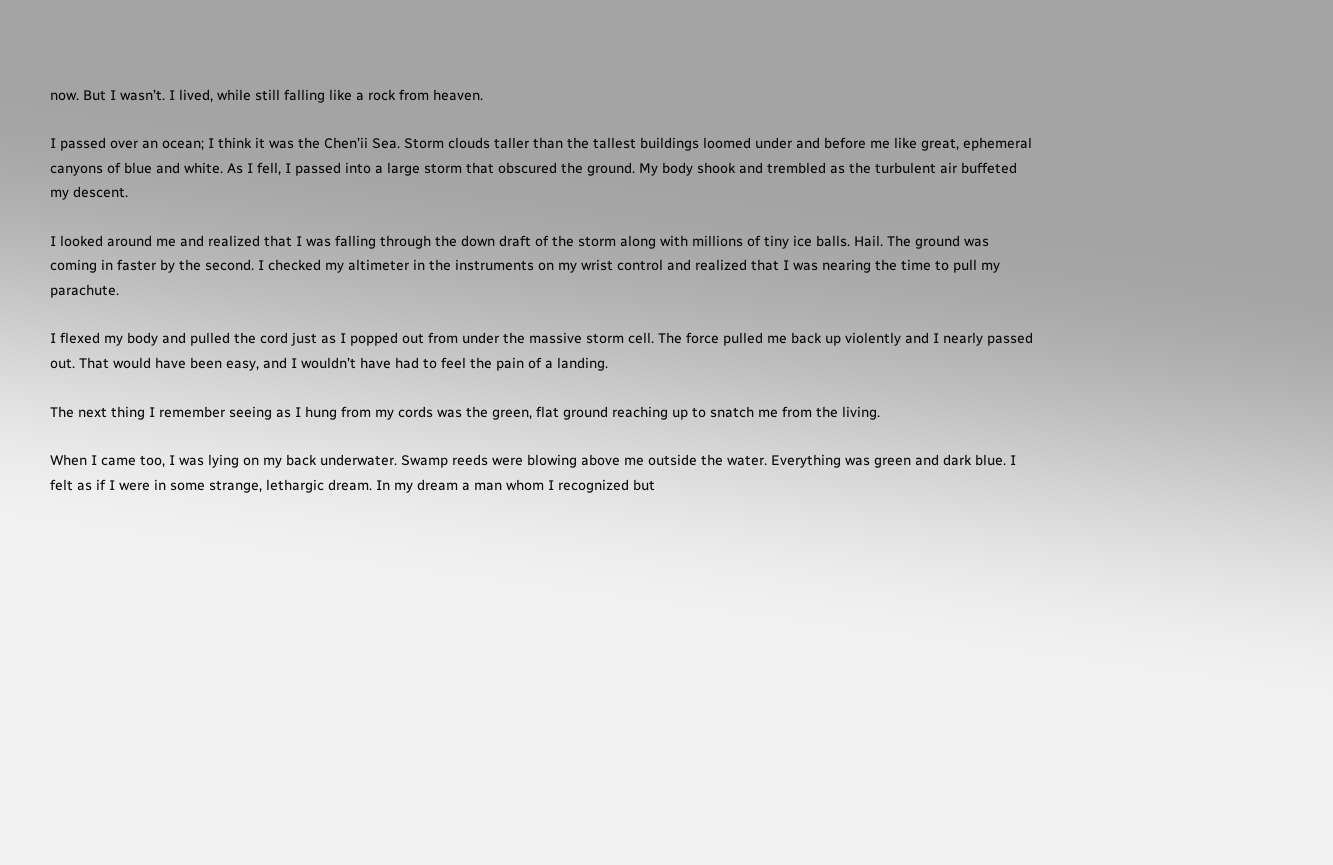now. But I wasn’t. I lived, while still falling like a rock from heaven.

I passed over an ocean; I think it was the Chen’ii Sea. Storm clouds taller than the tallest buildings loomed under and before me like great, ephemeral canyons of blue and white. As I fell, I passed into a large storm that obscured the ground. My body shook and trembled as the turbulent air buffeted my descent.

I looked around me and realized that I was falling through the down draft of the storm along with millions of tiny ice balls. Hail. The ground was coming in faster by the second. I checked my altimeter in the instruments on my wrist control and realized that I was nearing the time to pull my parachute.

I flexed my body and pulled the cord just as I popped out from under the massive storm cell. The force pulled me back up violently and I nearly passed out. That would have been easy, and I wouldn’t have had to feel the pain of a landing.

The next thing I remember seeing as I hung from my cords was the green, flat ground reaching up to snatch me from the living.

When I came too, I was lying on my back underwater. Swamp reeds were blowing above me outside the water. Everything was green and dark blue. I felt as if I were in some strange, lethargic dream. In my dream a man whom I recognized but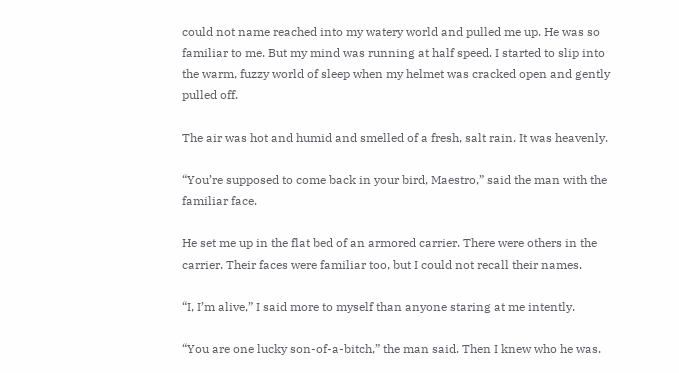could not name reached into my watery world and pulled me up. He was so familiar to me. But my mind was running at half speed. I started to slip into the warm, fuzzy world of sleep when my helmet was cracked open and gently pulled off.

The air was hot and humid and smelled of a fresh, salt rain. It was heavenly.

“You’re supposed to come back in your bird, Maestro,” said the man with the familiar face.

He set me up in the flat bed of an armored carrier. There were others in the carrier. Their faces were familiar too, but I could not recall their names.

“I, I’m alive,” I said more to myself than anyone staring at me intently.

“You are one lucky son-of-a-bitch,” the man said. Then I knew who he was.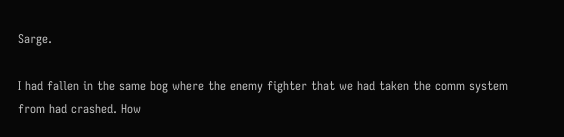Sarge.

I had fallen in the same bog where the enemy fighter that we had taken the comm system from had crashed. How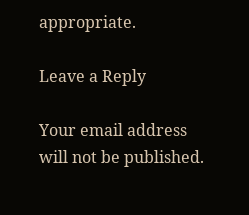appropriate.

Leave a Reply

Your email address will not be published.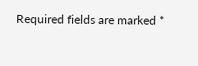Required fields are marked *